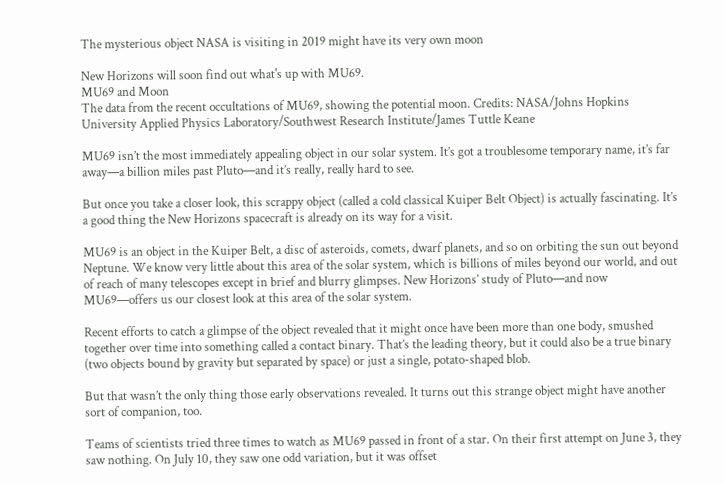The mysterious object NASA is visiting in 2019 might have its very own moon

New Horizons will soon find out what's up with MU69.
MU69 and Moon
The data from the recent occultations of MU69, showing the potential moon. Credits: NASA/Johns Hopkins University Applied Physics Laboratory/Southwest Research Institute/James Tuttle Keane

MU69 isn’t the most immediately appealing object in our solar system. It’s got a troublesome temporary name, it’s far away—a billion miles past Pluto—and it’s really, really hard to see.

But once you take a closer look, this scrappy object (called a cold classical Kuiper Belt Object) is actually fascinating. It’s a good thing the New Horizons spacecraft is already on its way for a visit.

MU69 is an object in the Kuiper Belt, a disc of asteroids, comets, dwarf planets, and so on orbiting the sun out beyond Neptune. We know very little about this area of the solar system, which is billions of miles beyond our world, and out of reach of many telescopes except in brief and blurry glimpses. New Horizons’ study of Pluto—and now MU69—offers us our closest look at this area of the solar system.

Recent efforts to catch a glimpse of the object revealed that it might once have been more than one body, smushed together over time into something called a contact binary. That’s the leading theory, but it could also be a true binary (two objects bound by gravity but separated by space) or just a single, potato-shaped blob.

But that wasn’t the only thing those early observations revealed. It turns out this strange object might have another sort of companion, too.

Teams of scientists tried three times to watch as MU69 passed in front of a star. On their first attempt on June 3, they saw nothing. On July 10, they saw one odd variation, but it was offset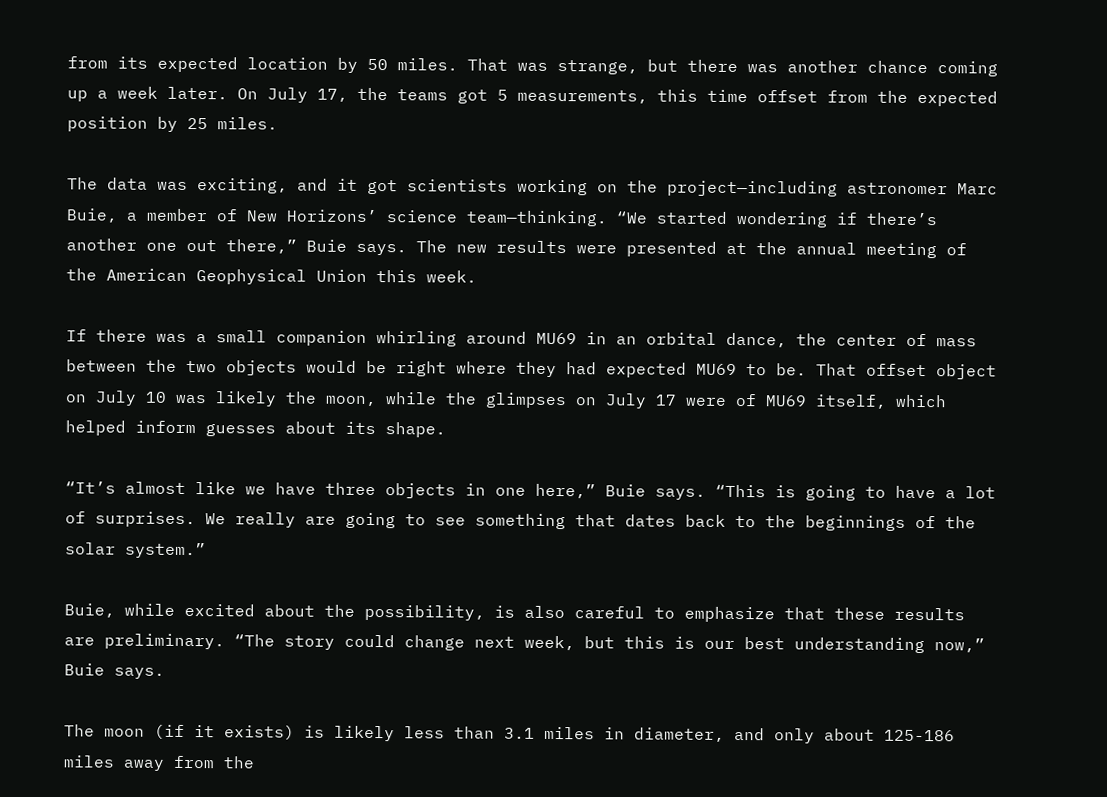from its expected location by 50 miles. That was strange, but there was another chance coming up a week later. On July 17, the teams got 5 measurements, this time offset from the expected position by 25 miles.

The data was exciting, and it got scientists working on the project—including astronomer Marc Buie, a member of New Horizons’ science team—thinking. “We started wondering if there’s another one out there,” Buie says. The new results were presented at the annual meeting of the American Geophysical Union this week.

If there was a small companion whirling around MU69 in an orbital dance, the center of mass between the two objects would be right where they had expected MU69 to be. That offset object on July 10 was likely the moon, while the glimpses on July 17 were of MU69 itself, which helped inform guesses about its shape.

“It’s almost like we have three objects in one here,” Buie says. “This is going to have a lot of surprises. We really are going to see something that dates back to the beginnings of the solar system.”

Buie, while excited about the possibility, is also careful to emphasize that these results are preliminary. “The story could change next week, but this is our best understanding now,” Buie says.

The moon (if it exists) is likely less than 3.1 miles in diameter, and only about 125-186 miles away from the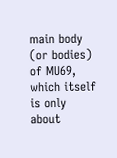main body (or bodies) of MU69, which itself is only about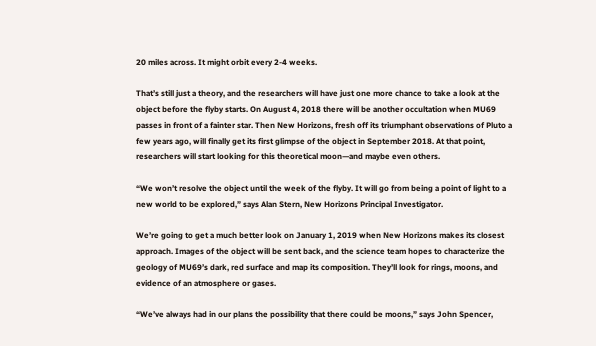20 miles across. It might orbit every 2-4 weeks.

That’s still just a theory, and the researchers will have just one more chance to take a look at the object before the flyby starts. On August 4, 2018 there will be another occultation when MU69 passes in front of a fainter star. Then New Horizons, fresh off its triumphant observations of Pluto a few years ago, will finally get its first glimpse of the object in September 2018. At that point, researchers will start looking for this theoretical moon—and maybe even others.

“We won’t resolve the object until the week of the flyby. It will go from being a point of light to a new world to be explored,” says Alan Stern, New Horizons Principal Investigator.

We’re going to get a much better look on January 1, 2019 when New Horizons makes its closest approach. Images of the object will be sent back, and the science team hopes to characterize the geology of MU69’s dark, red surface and map its composition. They’ll look for rings, moons, and evidence of an atmosphere or gases.

“We’ve always had in our plans the possibility that there could be moons,” says John Spencer,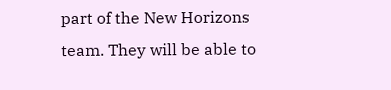part of the New Horizons team. They will be able to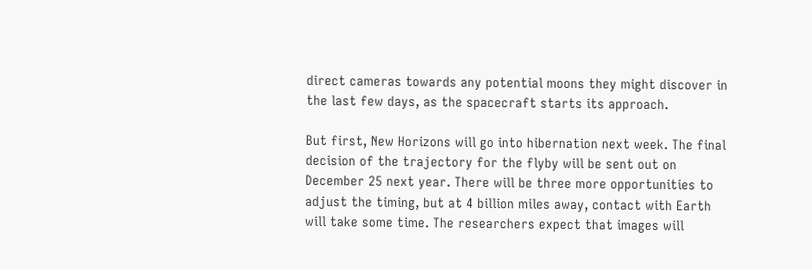direct cameras towards any potential moons they might discover in the last few days, as the spacecraft starts its approach.

But first, New Horizons will go into hibernation next week. The final decision of the trajectory for the flyby will be sent out on December 25 next year. There will be three more opportunities to adjust the timing, but at 4 billion miles away, contact with Earth will take some time. The researchers expect that images will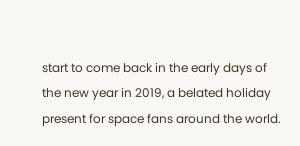start to come back in the early days of the new year in 2019, a belated holiday present for space fans around the world.